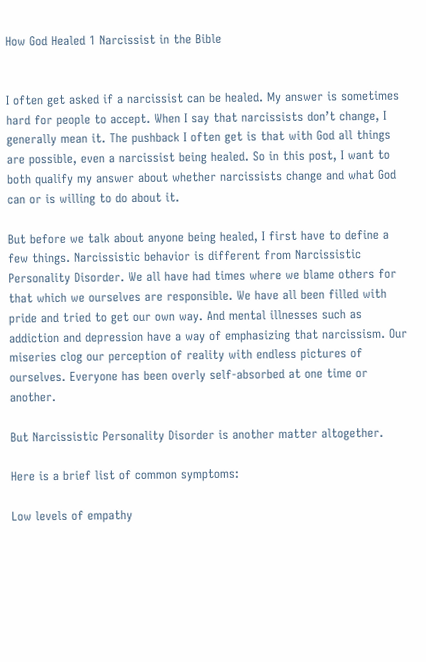How God Healed 1 Narcissist in the Bible


I often get asked if a narcissist can be healed. My answer is sometimes hard for people to accept. When I say that narcissists don’t change, I generally mean it. The pushback I often get is that with God all things are possible, even a narcissist being healed. So in this post, I want to both qualify my answer about whether narcissists change and what God can or is willing to do about it.

But before we talk about anyone being healed, I first have to define a few things. Narcissistic behavior is different from Narcissistic Personality Disorder. We all have had times where we blame others for that which we ourselves are responsible. We have all been filled with pride and tried to get our own way. And mental illnesses such as addiction and depression have a way of emphasizing that narcissism. Our miseries clog our perception of reality with endless pictures of ourselves. Everyone has been overly self-absorbed at one time or another.

But Narcissistic Personality Disorder is another matter altogether.

Here is a brief list of common symptoms:

Low levels of empathy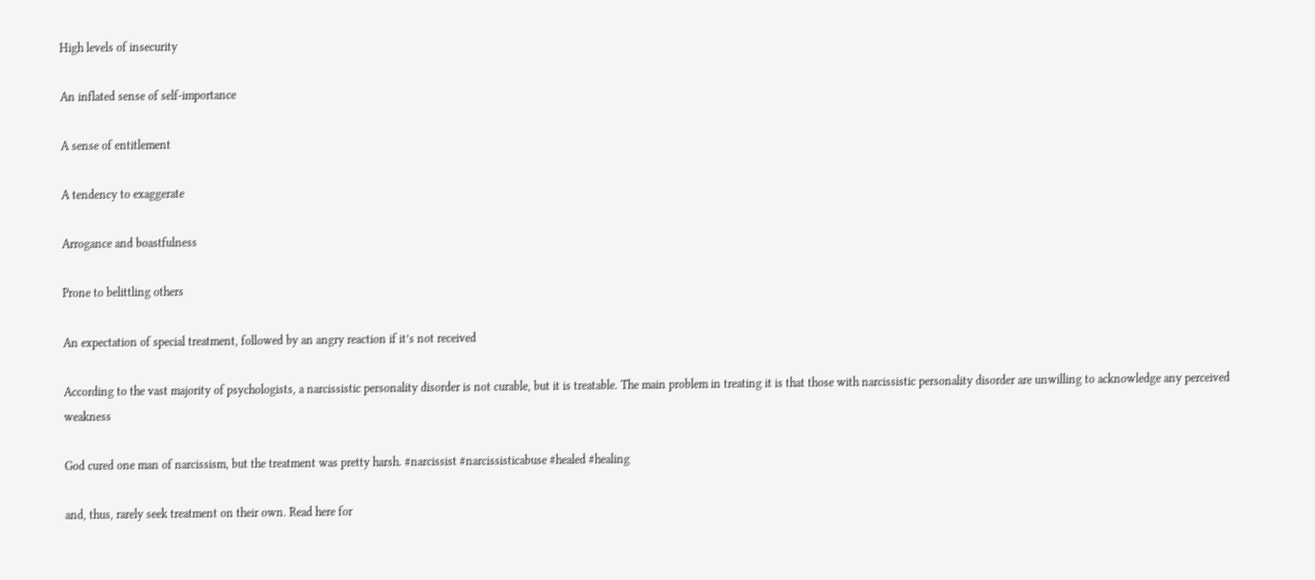High levels of insecurity

An inflated sense of self-importance

A sense of entitlement

A tendency to exaggerate

Arrogance and boastfulness

Prone to belittling others

An expectation of special treatment, followed by an angry reaction if it’s not received

According to the vast majority of psychologists, a narcissistic personality disorder is not curable, but it is treatable. The main problem in treating it is that those with narcissistic personality disorder are unwilling to acknowledge any perceived weakness

God cured one man of narcissism, but the treatment was pretty harsh. #narcissist #narcissisticabuse #healed #healing

and, thus, rarely seek treatment on their own. Read here for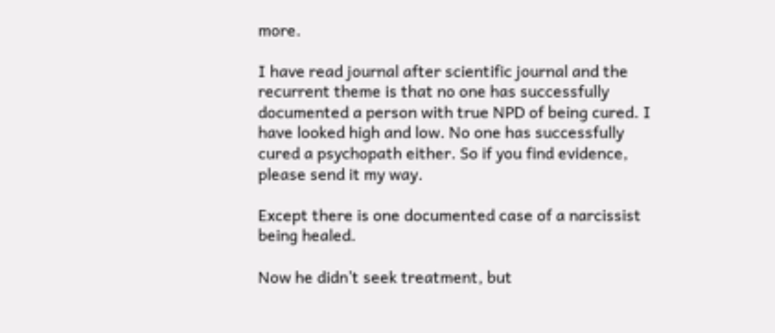more.

I have read journal after scientific journal and the recurrent theme is that no one has successfully documented a person with true NPD of being cured. I have looked high and low. No one has successfully cured a psychopath either. So if you find evidence, please send it my way.

Except there is one documented case of a narcissist being healed.

Now he didn’t seek treatment, but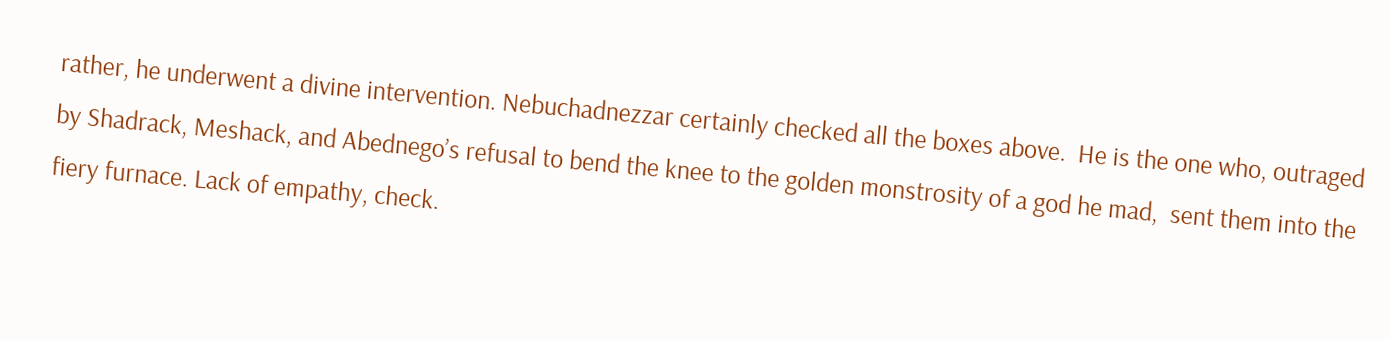rather, he underwent a divine intervention. Nebuchadnezzar certainly checked all the boxes above.  He is the one who, outraged by Shadrack, Meshack, and Abednego’s refusal to bend the knee to the golden monstrosity of a god he mad,  sent them into the fiery furnace. Lack of empathy, check.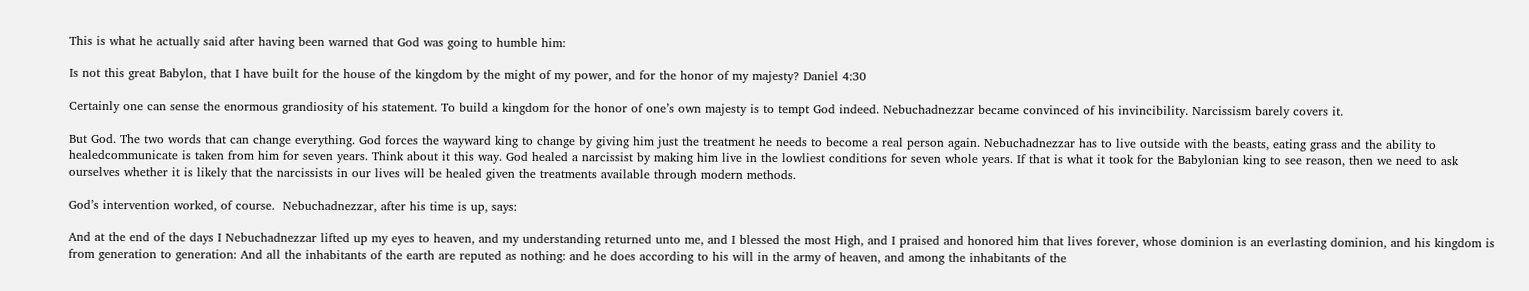This is what he actually said after having been warned that God was going to humble him:

Is not this great Babylon, that I have built for the house of the kingdom by the might of my power, and for the honor of my majesty? Daniel 4:30

Certainly one can sense the enormous grandiosity of his statement. To build a kingdom for the honor of one’s own majesty is to tempt God indeed. Nebuchadnezzar became convinced of his invincibility. Narcissism barely covers it.

But God. The two words that can change everything. God forces the wayward king to change by giving him just the treatment he needs to become a real person again. Nebuchadnezzar has to live outside with the beasts, eating grass and the ability to healedcommunicate is taken from him for seven years. Think about it this way. God healed a narcissist by making him live in the lowliest conditions for seven whole years. If that is what it took for the Babylonian king to see reason, then we need to ask ourselves whether it is likely that the narcissists in our lives will be healed given the treatments available through modern methods.

God’s intervention worked, of course.  Nebuchadnezzar, after his time is up, says:

And at the end of the days I Nebuchadnezzar lifted up my eyes to heaven, and my understanding returned unto me, and I blessed the most High, and I praised and honored him that lives forever, whose dominion is an everlasting dominion, and his kingdom is from generation to generation: And all the inhabitants of the earth are reputed as nothing: and he does according to his will in the army of heaven, and among the inhabitants of the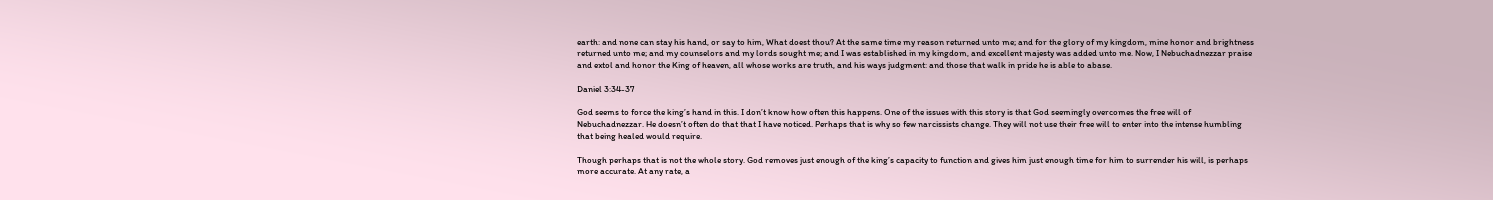earth: and none can stay his hand, or say to him, What doest thou? At the same time my reason returned unto me; and for the glory of my kingdom, mine honor and brightness returned unto me; and my counselors and my lords sought me; and I was established in my kingdom, and excellent majesty was added unto me. Now, I Nebuchadnezzar praise and extol and honor the King of heaven, all whose works are truth, and his ways judgment: and those that walk in pride he is able to abase.

Daniel 3:34-37

God seems to force the king’s hand in this. I don’t know how often this happens. One of the issues with this story is that God seemingly overcomes the free will of Nebuchadnezzar. He doesn’t often do that that I have noticed. Perhaps that is why so few narcissists change. They will not use their free will to enter into the intense humbling that being healed would require.

Though perhaps that is not the whole story. God removes just enough of the king’s capacity to function and gives him just enough time for him to surrender his will, is perhaps more accurate. At any rate, a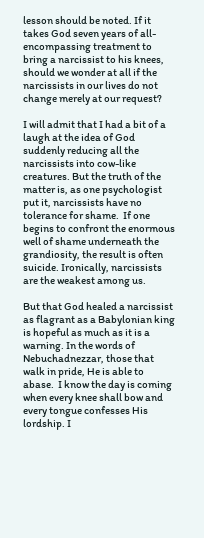lesson should be noted. If it takes God seven years of all-encompassing treatment to bring a narcissist to his knees, should we wonder at all if the narcissists in our lives do not change merely at our request?

I will admit that I had a bit of a laugh at the idea of God suddenly reducing all the narcissists into cow-like creatures. But the truth of the matter is, as one psychologist put it, narcissists have no tolerance for shame.  If one begins to confront the enormous well of shame underneath the grandiosity, the result is often suicide. Ironically, narcissists are the weakest among us.

But that God healed a narcissist as flagrant as a Babylonian king is hopeful as much as it is a warning. In the words of Nebuchadnezzar, those that walk in pride, He is able to abase.  I know the day is coming when every knee shall bow and every tongue confesses His lordship. I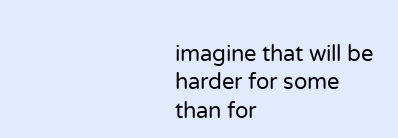imagine that will be harder for some than for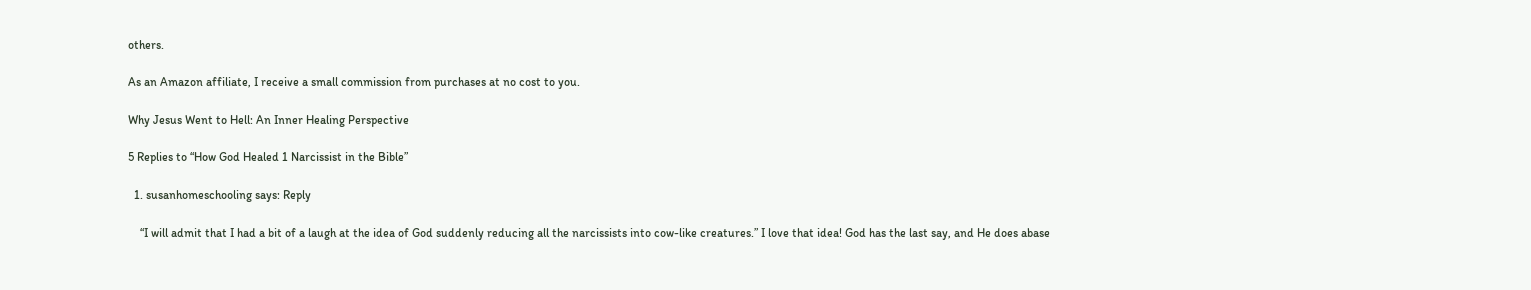others.

As an Amazon affiliate, I receive a small commission from purchases at no cost to you.

Why Jesus Went to Hell: An Inner Healing Perspective

5 Replies to “How God Healed 1 Narcissist in the Bible”

  1. susanhomeschooling says: Reply

    “I will admit that I had a bit of a laugh at the idea of God suddenly reducing all the narcissists into cow-like creatures.” I love that idea! God has the last say, and He does abase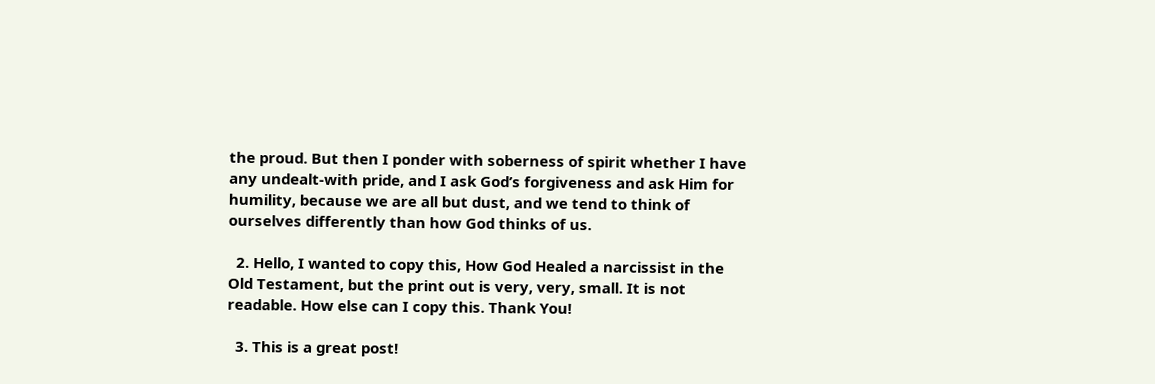the proud. But then I ponder with soberness of spirit whether I have any undealt-with pride, and I ask God’s forgiveness and ask Him for humility, because we are all but dust, and we tend to think of ourselves differently than how God thinks of us.

  2. Hello, I wanted to copy this, How God Healed a narcissist in the Old Testament, but the print out is very, very, small. It is not readable. How else can I copy this. Thank You!

  3. This is a great post!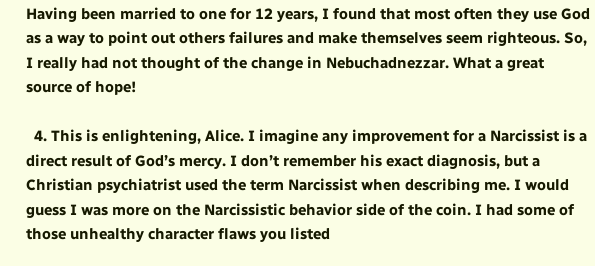Having been married to one for 12 years, I found that most often they use God as a way to point out others failures and make themselves seem righteous. So, I really had not thought of the change in Nebuchadnezzar. What a great source of hope!

  4. This is enlightening, Alice. I imagine any improvement for a Narcissist is a direct result of God’s mercy. I don’t remember his exact diagnosis, but a Christian psychiatrist used the term Narcissist when describing me. I would guess I was more on the Narcissistic behavior side of the coin. I had some of those unhealthy character flaws you listed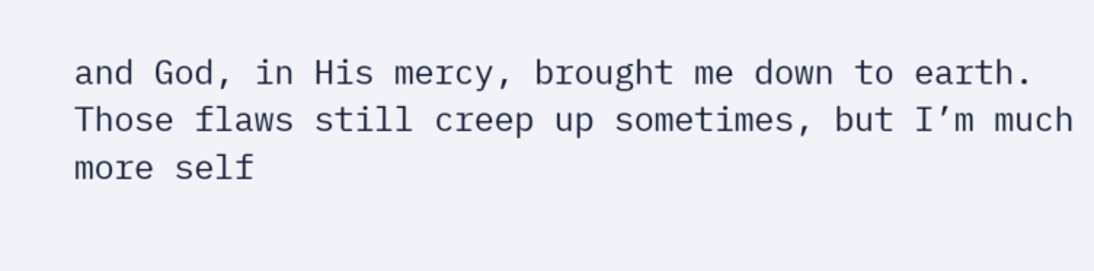and God, in His mercy, brought me down to earth. Those flaws still creep up sometimes, but I’m much more self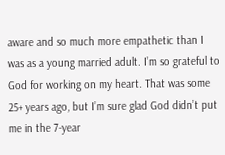aware and so much more empathetic than I was as a young married adult. I’m so grateful to God for working on my heart. That was some 25+ years ago, but I’m sure glad God didn’t put me in the 7-year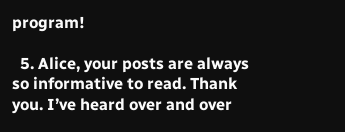program!

  5. Alice, your posts are always so informative to read. Thank you. I’ve heard over and over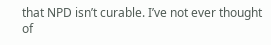that NPD isn’t curable. I’ve not ever thought of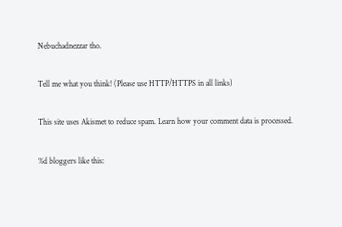Nebuchadnezzar tho.

Tell me what you think! (Please use HTTP/HTTPS in all links)

This site uses Akismet to reduce spam. Learn how your comment data is processed.

%d bloggers like this: